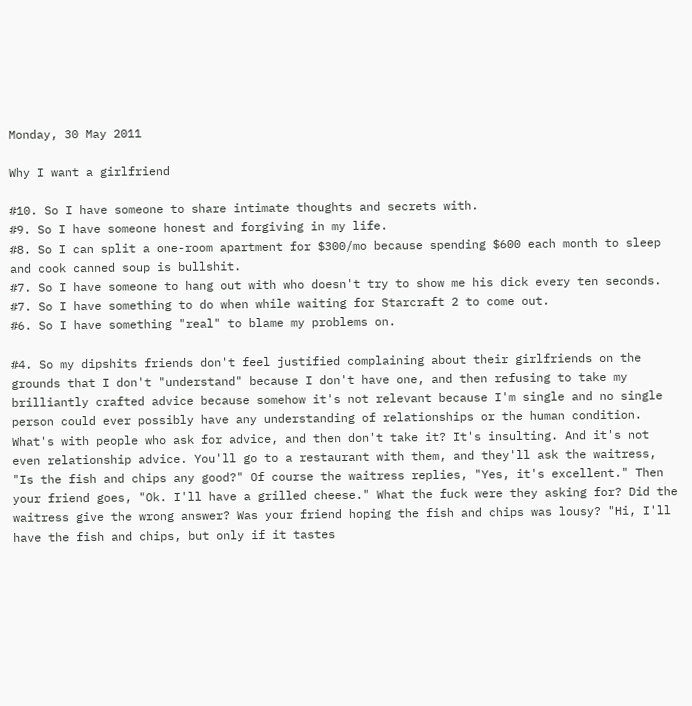Monday, 30 May 2011

Why I want a girlfriend

#10. So I have someone to share intimate thoughts and secrets with.
#9. So I have someone honest and forgiving in my life.
#8. So I can split a one-room apartment for $300/mo because spending $600 each month to sleep and cook canned soup is bullshit.
#7. So I have someone to hang out with who doesn't try to show me his dick every ten seconds.
#7. So I have something to do when while waiting for Starcraft 2 to come out.
#6. So I have something "real" to blame my problems on.

#4. So my dipshits friends don't feel justified complaining about their girlfriends on the grounds that I don't "understand" because I don't have one, and then refusing to take my brilliantly crafted advice because somehow it's not relevant because I'm single and no single person could ever possibly have any understanding of relationships or the human condition. What's with people who ask for advice, and then don't take it? It's insulting. And it's not even relationship advice. You'll go to a restaurant with them, and they'll ask the waitress, "Is the fish and chips any good?" Of course the waitress replies, "Yes, it's excellent." Then your friend goes, "Ok. I'll have a grilled cheese." What the fuck were they asking for? Did the waitress give the wrong answer? Was your friend hoping the fish and chips was lousy? "Hi, I'll have the fish and chips, but only if it tastes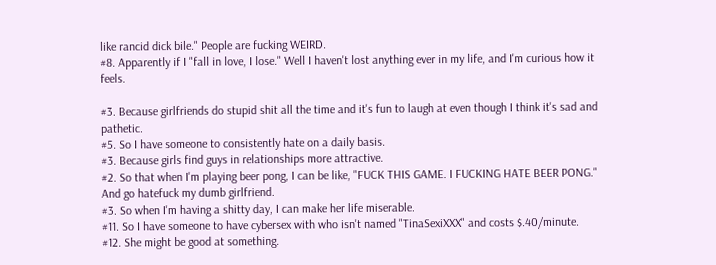like rancid dick bile." People are fucking WEIRD.
#8. Apparently if I "fall in love, I lose." Well I haven't lost anything ever in my life, and I'm curious how it feels.

#3. Because girlfriends do stupid shit all the time and it's fun to laugh at even though I think it's sad and pathetic.
#5. So I have someone to consistently hate on a daily basis.
#3. Because girls find guys in relationships more attractive.
#2. So that when I'm playing beer pong, I can be like, "FUCK THIS GAME. I FUCKING HATE BEER PONG." And go hatefuck my dumb girlfriend.
#3. So when I'm having a shitty day, I can make her life miserable.
#11. So I have someone to have cybersex with who isn't named "TinaSexiXXX" and costs $.40/minute.
#12. She might be good at something.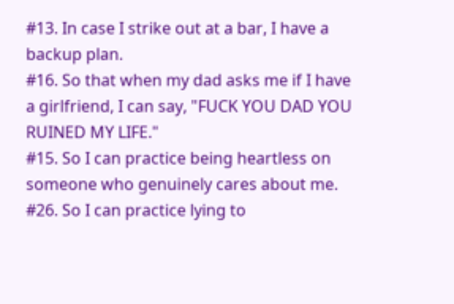#13. In case I strike out at a bar, I have a backup plan.
#16. So that when my dad asks me if I have a girlfriend, I can say, "FUCK YOU DAD YOU RUINED MY LIFE."
#15. So I can practice being heartless on someone who genuinely cares about me.
#26. So I can practice lying to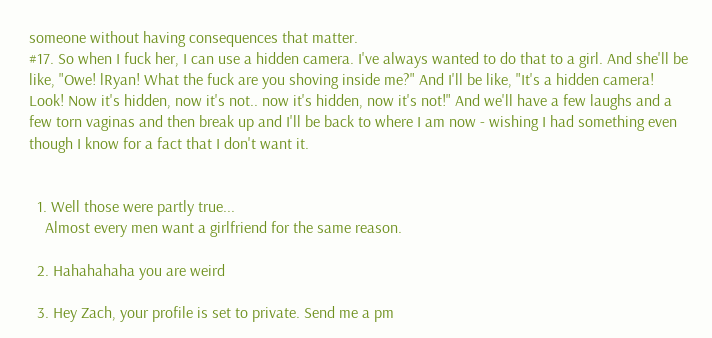someone without having consequences that matter.
#17. So when I fuck her, I can use a hidden camera. I've always wanted to do that to a girl. And she'll be like, "Owe! lRyan! What the fuck are you shoving inside me?" And I'll be like, "It's a hidden camera! Look! Now it's hidden, now it's not.. now it's hidden, now it's not!" And we'll have a few laughs and a few torn vaginas and then break up and I'll be back to where I am now - wishing I had something even though I know for a fact that I don't want it.


  1. Well those were partly true...
    Almost every men want a girlfriend for the same reason.

  2. Hahahahaha you are weird

  3. Hey Zach, your profile is set to private. Send me a pm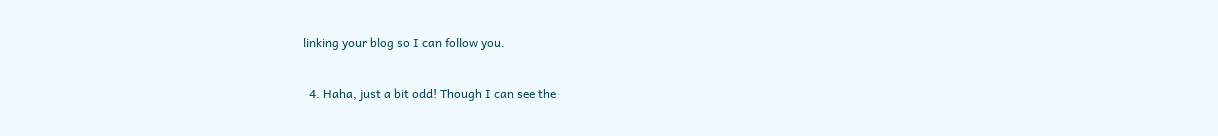linking your blog so I can follow you.

  4. Haha, just a bit odd! Though I can see the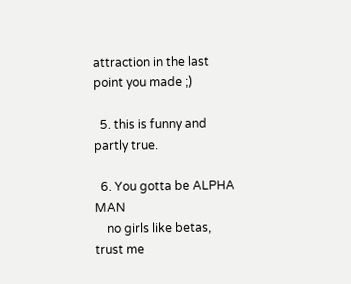attraction in the last point you made ;)

  5. this is funny and partly true.

  6. You gotta be ALPHA MAN
    no girls like betas, trust me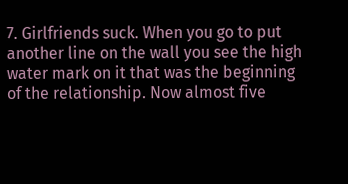7. Girlfriends suck. When you go to put another line on the wall you see the high water mark on it that was the beginning of the relationship. Now almost five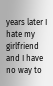years later I hate my girlfriend and I have no way to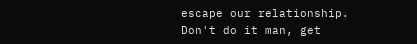escape our relationship. Don't do it man, get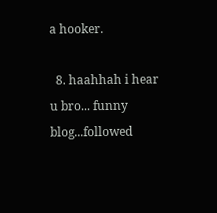a hooker.

  8. haahhah i hear u bro... funny blog...followed